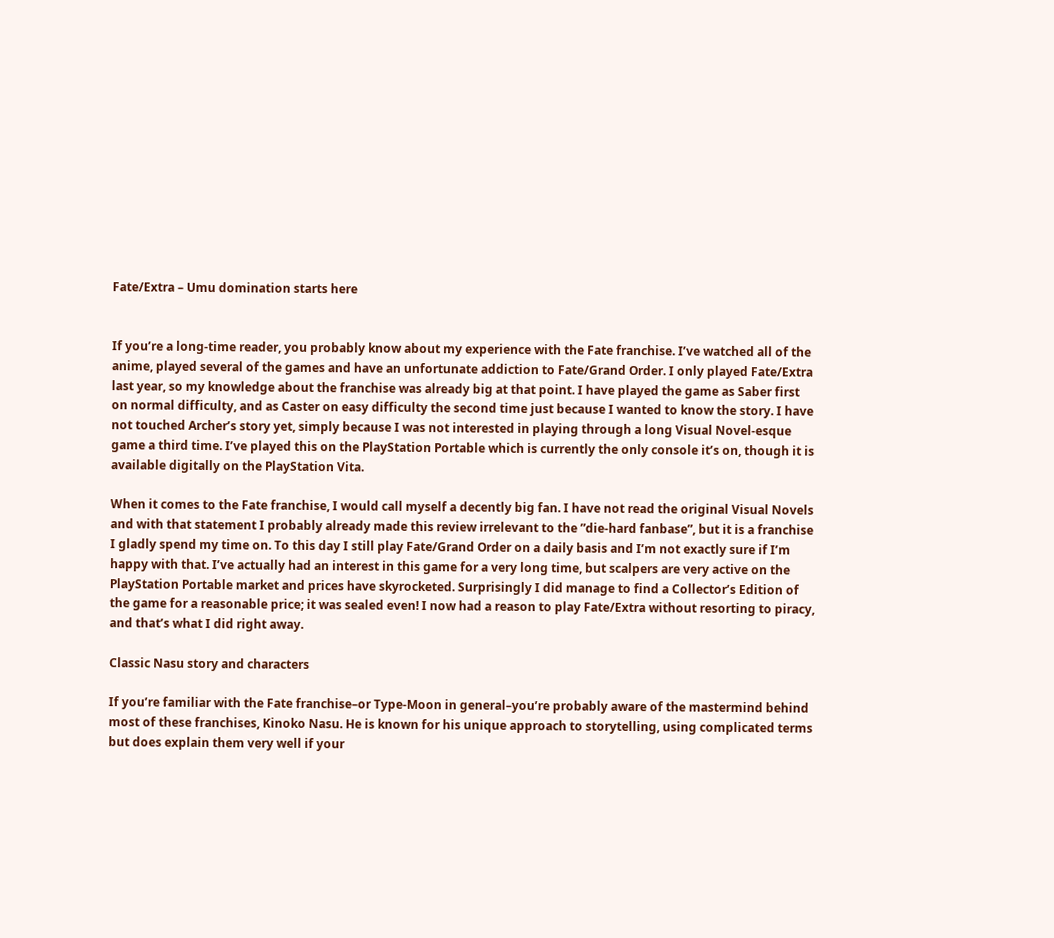Fate/Extra – Umu domination starts here


If you’re a long-time reader, you probably know about my experience with the Fate franchise. I’ve watched all of the anime, played several of the games and have an unfortunate addiction to Fate/Grand Order. I only played Fate/Extra last year, so my knowledge about the franchise was already big at that point. I have played the game as Saber first on normal difficulty, and as Caster on easy difficulty the second time just because I wanted to know the story. I have not touched Archer’s story yet, simply because I was not interested in playing through a long Visual Novel-esque game a third time. I’ve played this on the PlayStation Portable which is currently the only console it’s on, though it is available digitally on the PlayStation Vita.

When it comes to the Fate franchise, I would call myself a decently big fan. I have not read the original Visual Novels and with that statement I probably already made this review irrelevant to the ”die-hard fanbase”, but it is a franchise I gladly spend my time on. To this day I still play Fate/Grand Order on a daily basis and I’m not exactly sure if I’m happy with that. I’ve actually had an interest in this game for a very long time, but scalpers are very active on the PlayStation Portable market and prices have skyrocketed. Surprisingly I did manage to find a Collector’s Edition of the game for a reasonable price; it was sealed even! I now had a reason to play Fate/Extra without resorting to piracy, and that’s what I did right away.

Classic Nasu story and characters

If you’re familiar with the Fate franchise–or Type-Moon in general–you’re probably aware of the mastermind behind most of these franchises, Kinoko Nasu. He is known for his unique approach to storytelling, using complicated terms but does explain them very well if your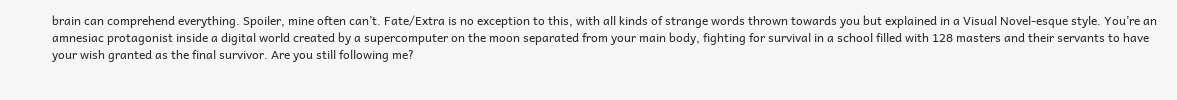brain can comprehend everything. Spoiler, mine often can’t. Fate/Extra is no exception to this, with all kinds of strange words thrown towards you but explained in a Visual Novel-esque style. You’re an amnesiac protagonist inside a digital world created by a supercomputer on the moon separated from your main body, fighting for survival in a school filled with 128 masters and their servants to have your wish granted as the final survivor. Are you still following me?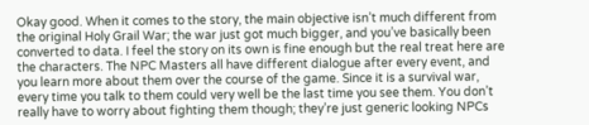Okay good. When it comes to the story, the main objective isn’t much different from the original Holy Grail War; the war just got much bigger, and you’ve basically been converted to data. I feel the story on its own is fine enough but the real treat here are the characters. The NPC Masters all have different dialogue after every event, and you learn more about them over the course of the game. Since it is a survival war, every time you talk to them could very well be the last time you see them. You don’t really have to worry about fighting them though; they’re just generic looking NPCs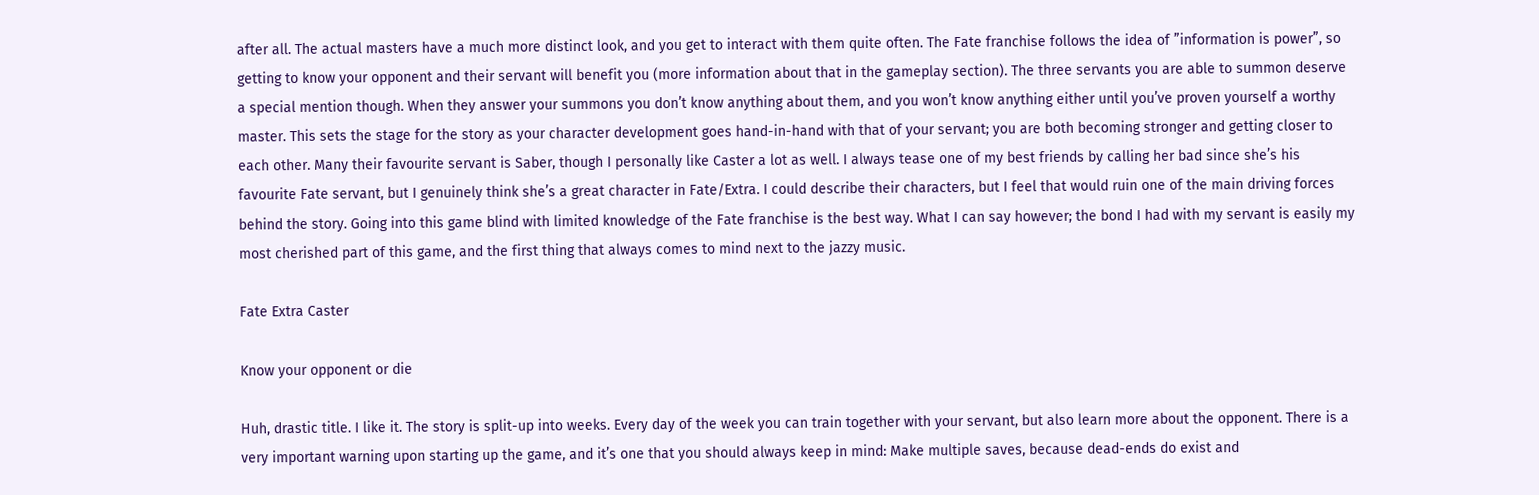after all. The actual masters have a much more distinct look, and you get to interact with them quite often. The Fate franchise follows the idea of ”information is power”, so getting to know your opponent and their servant will benefit you (more information about that in the gameplay section). The three servants you are able to summon deserve a special mention though. When they answer your summons you don’t know anything about them, and you won’t know anything either until you’ve proven yourself a worthy master. This sets the stage for the story as your character development goes hand-in-hand with that of your servant; you are both becoming stronger and getting closer to each other. Many their favourite servant is Saber, though I personally like Caster a lot as well. I always tease one of my best friends by calling her bad since she’s his favourite Fate servant, but I genuinely think she’s a great character in Fate/Extra. I could describe their characters, but I feel that would ruin one of the main driving forces behind the story. Going into this game blind with limited knowledge of the Fate franchise is the best way. What I can say however; the bond I had with my servant is easily my most cherished part of this game, and the first thing that always comes to mind next to the jazzy music.

Fate Extra Caster

Know your opponent or die

Huh, drastic title. I like it. The story is split-up into weeks. Every day of the week you can train together with your servant, but also learn more about the opponent. There is a very important warning upon starting up the game, and it’s one that you should always keep in mind: Make multiple saves, because dead-ends do exist and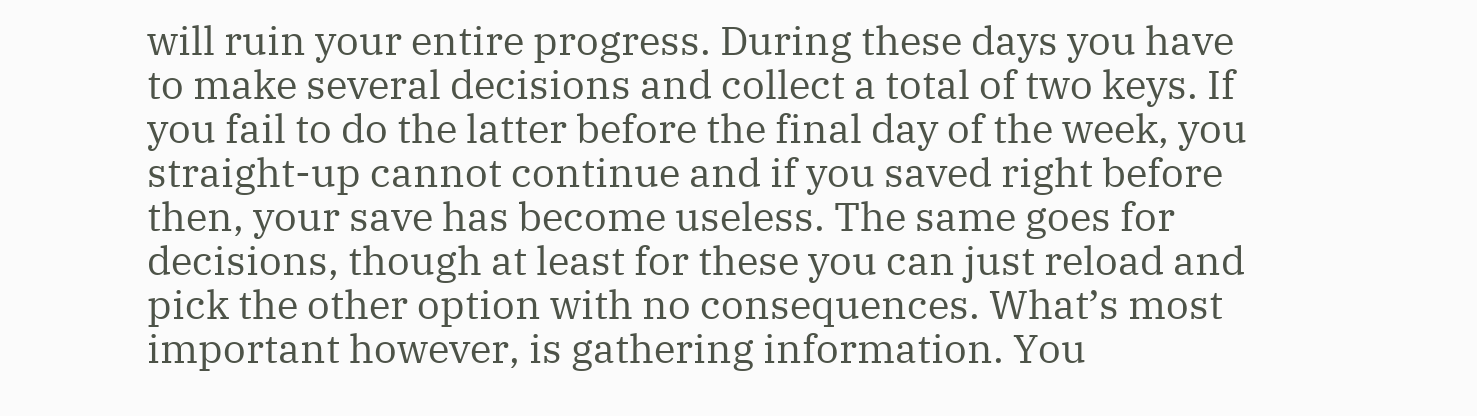will ruin your entire progress. During these days you have to make several decisions and collect a total of two keys. If you fail to do the latter before the final day of the week, you straight-up cannot continue and if you saved right before then, your save has become useless. The same goes for decisions, though at least for these you can just reload and pick the other option with no consequences. What’s most important however, is gathering information. You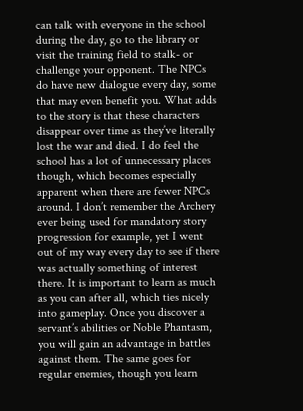can talk with everyone in the school during the day, go to the library or visit the training field to stalk- or challenge your opponent. The NPCs do have new dialogue every day, some that may even benefit you. What adds to the story is that these characters disappear over time as they’ve literally lost the war and died. I do feel the school has a lot of unnecessary places though, which becomes especially apparent when there are fewer NPCs around. I don’t remember the Archery ever being used for mandatory story progression for example, yet I went out of my way every day to see if there was actually something of interest there. It is important to learn as much as you can after all, which ties nicely into gameplay. Once you discover a servant’s abilities or Noble Phantasm, you will gain an advantage in battles against them. The same goes for regular enemies, though you learn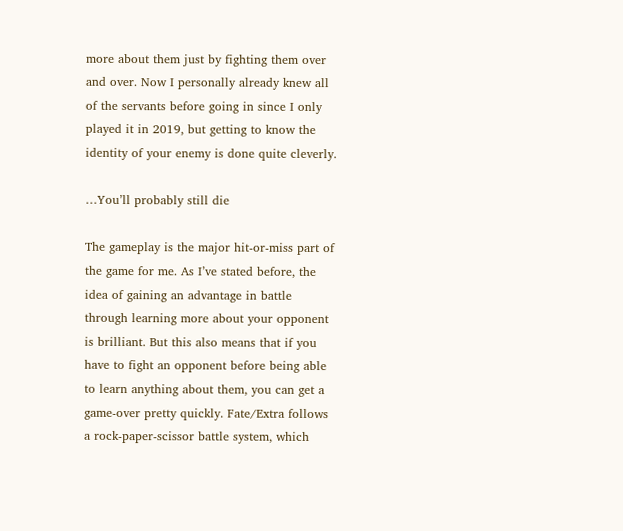more about them just by fighting them over and over. Now I personally already knew all of the servants before going in since I only played it in 2019, but getting to know the identity of your enemy is done quite cleverly.

…You’ll probably still die

The gameplay is the major hit-or-miss part of the game for me. As I’ve stated before, the idea of gaining an advantage in battle through learning more about your opponent is brilliant. But this also means that if you have to fight an opponent before being able to learn anything about them, you can get a game-over pretty quickly. Fate/Extra follows a rock-paper-scissor battle system, which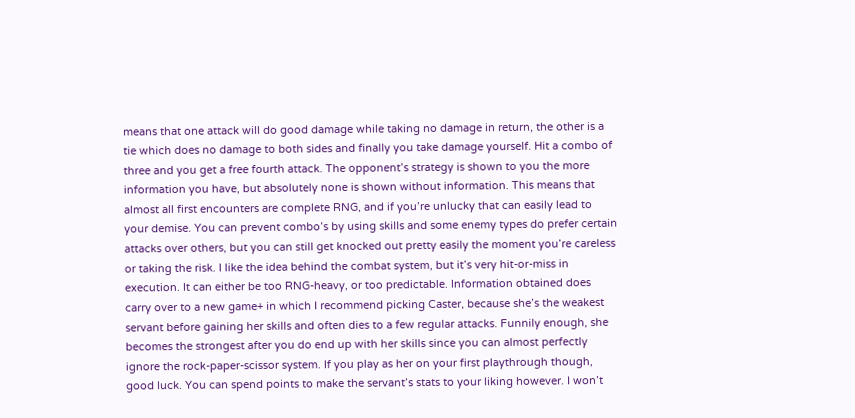means that one attack will do good damage while taking no damage in return, the other is a tie which does no damage to both sides and finally you take damage yourself. Hit a combo of three and you get a free fourth attack. The opponent’s strategy is shown to you the more information you have, but absolutely none is shown without information. This means that almost all first encounters are complete RNG, and if you’re unlucky that can easily lead to your demise. You can prevent combo’s by using skills and some enemy types do prefer certain attacks over others, but you can still get knocked out pretty easily the moment you’re careless or taking the risk. I like the idea behind the combat system, but it’s very hit-or-miss in execution. It can either be too RNG-heavy, or too predictable. Information obtained does carry over to a new game+ in which I recommend picking Caster, because she’s the weakest servant before gaining her skills and often dies to a few regular attacks. Funnily enough, she becomes the strongest after you do end up with her skills since you can almost perfectly ignore the rock-paper-scissor system. If you play as her on your first playthrough though, good luck. You can spend points to make the servant’s stats to your liking however. I won’t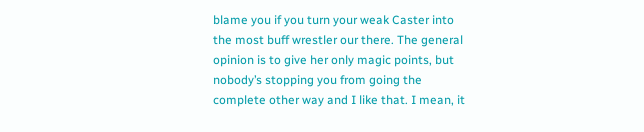blame you if you turn your weak Caster into the most buff wrestler our there. The general opinion is to give her only magic points, but nobody’s stopping you from going the complete other way and I like that. I mean, it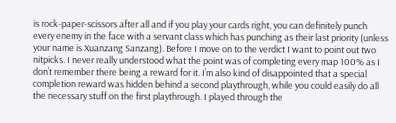is rock-paper-scissors after all and if you play your cards right, you can definitely punch every enemy in the face with a servant class which has punching as their last priority (unless your name is Xuanzang Sanzang). Before I move on to the verdict I want to point out two nitpicks. I never really understood what the point was of completing every map 100% as I don’t remember there being a reward for it. I’m also kind of disappointed that a special completion reward was hidden behind a second playthrough, while you could easily do all the necessary stuff on the first playthrough. I played through the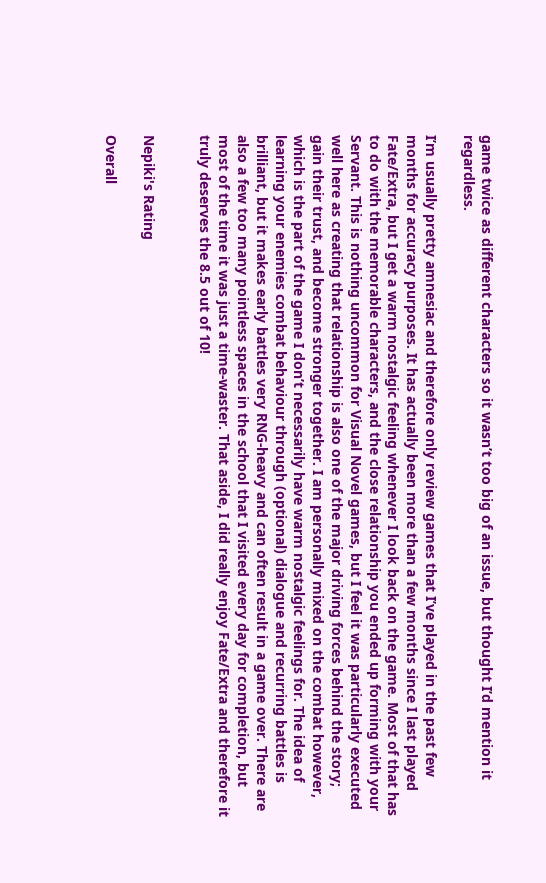game twice as different characters so it wasn’t too big of an issue, but thought I’d mention it regardless.

I’m usually pretty amnesiac and therefore only review games that I’ve played in the past few months for accuracy purposes. It has actually been more than a few months since I last played Fate/Extra, but I get a warm nostalgic feeling whenever I look back on the game. Most of that has to do with the memorable characters, and the close relationship you ended up forming with your Servant. This is nothing uncommon for Visual Novel games, but I feel it was particularly executed well here as creating that relationship is also one of the major driving forces behind the story; gain their trust, and become stronger together. I am personally mixed on the combat however, which is the part of the game I don’t necessarily have warm nostalgic feelings for. The idea of learning your enemies combat behaviour through (optional) dialogue and recurring battles is brilliant, but it makes early battles very RNG-heavy and can often result in a game over. There are also a few too many pointless spaces in the school that I visited every day for completion, but most of the time it was just a time-waster. That aside, I did really enjoy Fate/Extra and therefore it truly deserves the 8.5 out of 10!


Nepiki's Rating

Overall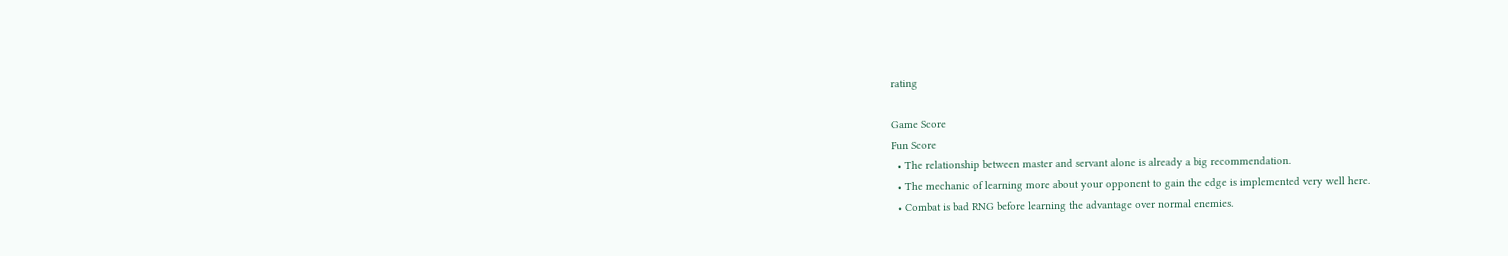rating

Game Score
Fun Score
  • The relationship between master and servant alone is already a big recommendation.
  • The mechanic of learning more about your opponent to gain the edge is implemented very well here.
  • Combat is bad RNG before learning the advantage over normal enemies.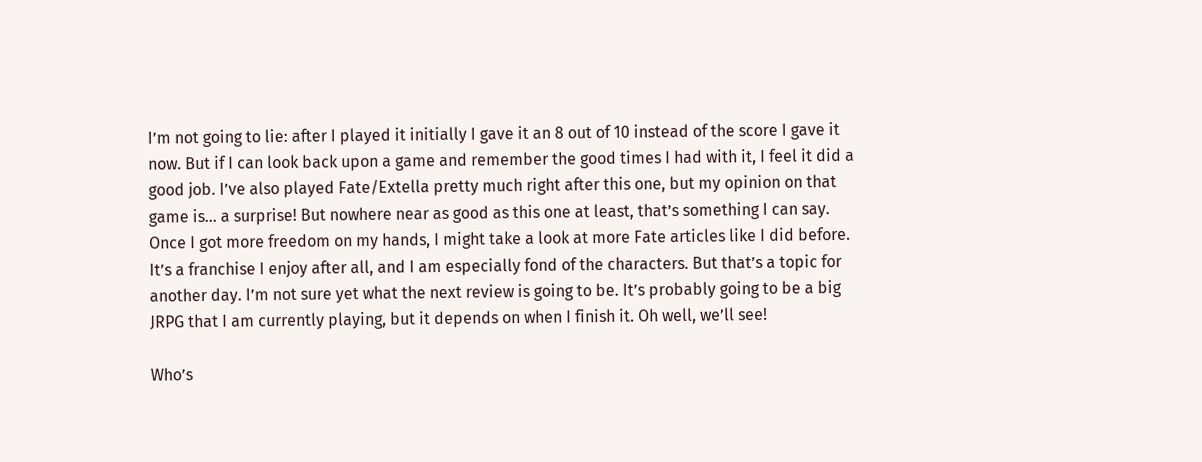I’m not going to lie: after I played it initially I gave it an 8 out of 10 instead of the score I gave it now. But if I can look back upon a game and remember the good times I had with it, I feel it did a good job. I’ve also played Fate/Extella pretty much right after this one, but my opinion on that game is… a surprise! But nowhere near as good as this one at least, that’s something I can say. Once I got more freedom on my hands, I might take a look at more Fate articles like I did before. It’s a franchise I enjoy after all, and I am especially fond of the characters. But that’s a topic for another day. I’m not sure yet what the next review is going to be. It’s probably going to be a big JRPG that I am currently playing, but it depends on when I finish it. Oh well, we’ll see!

Who’s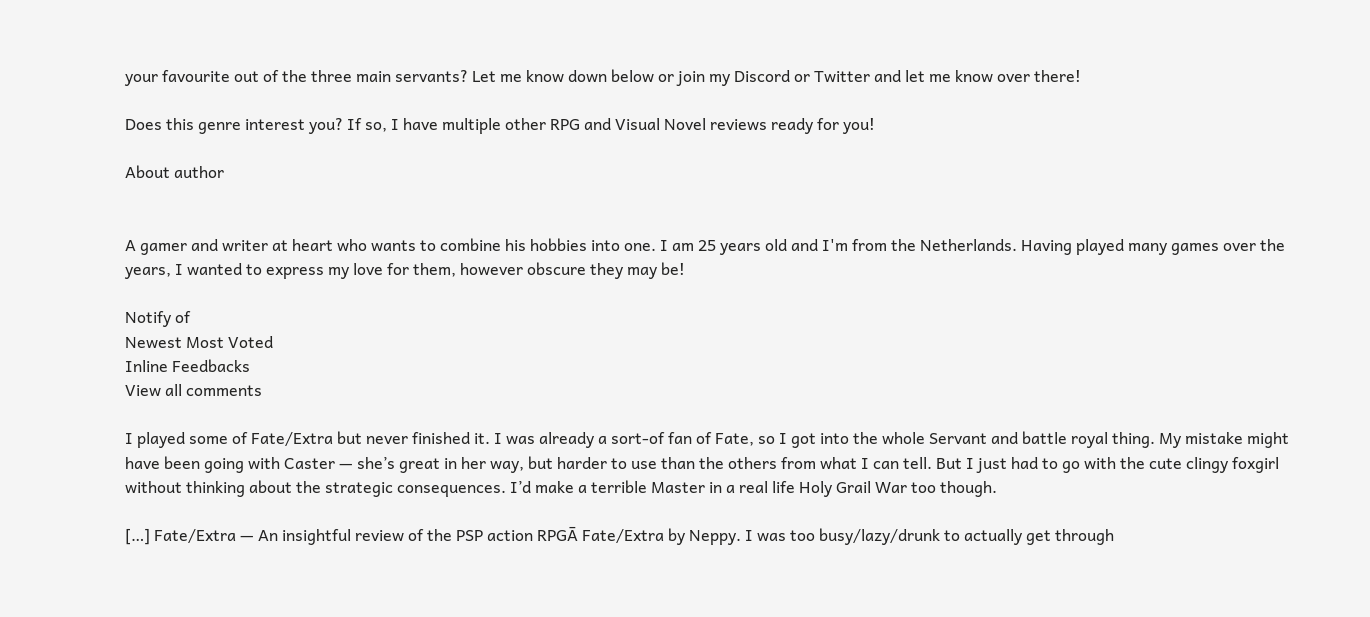your favourite out of the three main servants? Let me know down below or join my Discord or Twitter and let me know over there!

Does this genre interest you? If so, I have multiple other RPG and Visual Novel reviews ready for you!

About author


A gamer and writer at heart who wants to combine his hobbies into one. I am 25 years old and I'm from the Netherlands. Having played many games over the years, I wanted to express my love for them, however obscure they may be!

Notify of
Newest Most Voted
Inline Feedbacks
View all comments

I played some of Fate/Extra but never finished it. I was already a sort-of fan of Fate, so I got into the whole Servant and battle royal thing. My mistake might have been going with Caster — she’s great in her way, but harder to use than the others from what I can tell. But I just had to go with the cute clingy foxgirl without thinking about the strategic consequences. I’d make a terrible Master in a real life Holy Grail War too though.

[…] Fate/Extra — An insightful review of the PSP action RPGĀ Fate/Extra by Neppy. I was too busy/lazy/drunk to actually get through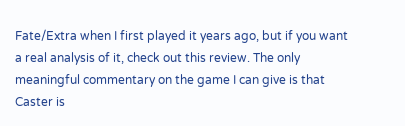Fate/Extra when I first played it years ago, but if you want a real analysis of it, check out this review. The only meaningful commentary on the game I can give is that Caster is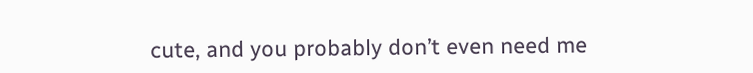cute, and you probably don’t even need me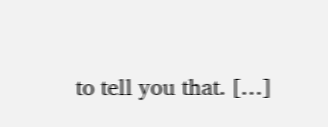to tell you that. […]